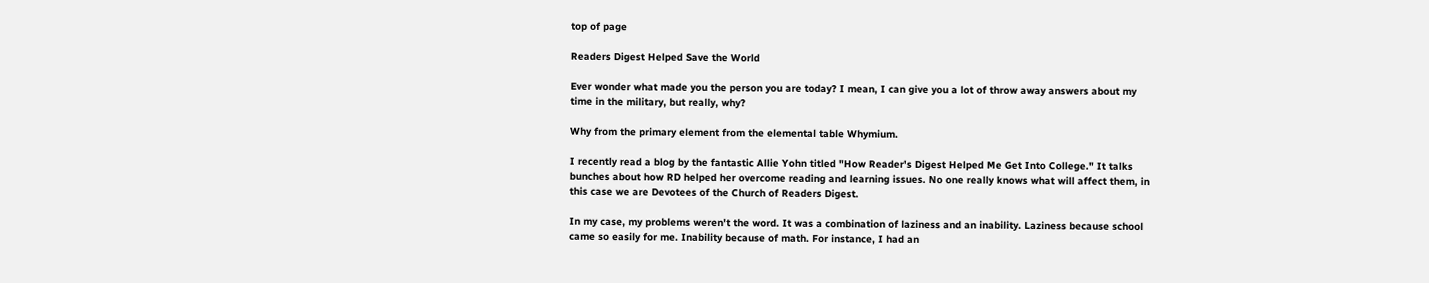top of page

Readers Digest Helped Save the World

Ever wonder what made you the person you are today? I mean, I can give you a lot of throw away answers about my time in the military, but really, why?

Why from the primary element from the elemental table Whymium.

I recently read a blog by the fantastic Allie Yohn titled "How Reader's Digest Helped Me Get Into College." It talks bunches about how RD helped her overcome reading and learning issues. No one really knows what will affect them, in this case we are Devotees of the Church of Readers Digest.

In my case, my problems weren't the word. It was a combination of laziness and an inability. Laziness because school came so easily for me. Inability because of math. For instance, I had an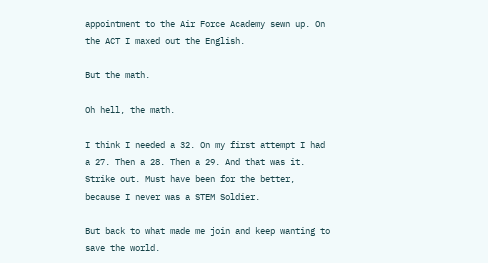appointment to the Air Force Academy sewn up. On the ACT I maxed out the English.

But the math.

Oh hell, the math.

I think I needed a 32. On my first attempt I had a 27. Then a 28. Then a 29. And that was it. Strike out. Must have been for the better, because I never was a STEM Soldier.

But back to what made me join and keep wanting to save the world.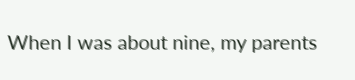When I was about nine, my parents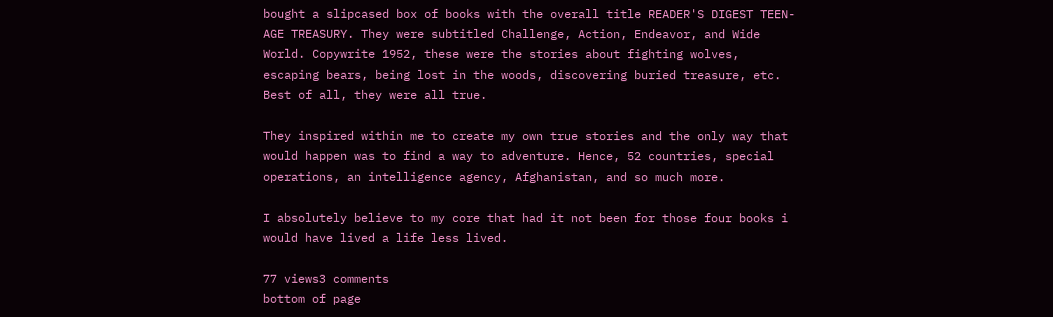bought a slipcased box of books with the overall title READER'S DIGEST TEEN-AGE TREASURY. They were subtitled Challenge, Action, Endeavor, and Wide World. Copywrite 1952, these were the stories about fighting wolves, escaping bears, being lost in the woods, discovering buried treasure, etc. Best of all, they were all true.

They inspired within me to create my own true stories and the only way that would happen was to find a way to adventure. Hence, 52 countries, special operations, an intelligence agency, Afghanistan, and so much more.

I absolutely believe to my core that had it not been for those four books i would have lived a life less lived.

77 views3 comments
bottom of page